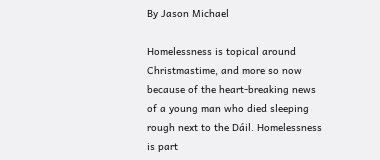By Jason Michael

Homelessness is topical around Christmastime, and more so now because of the heart-breaking news of a young man who died sleeping rough next to the Dáil. Homelessness is part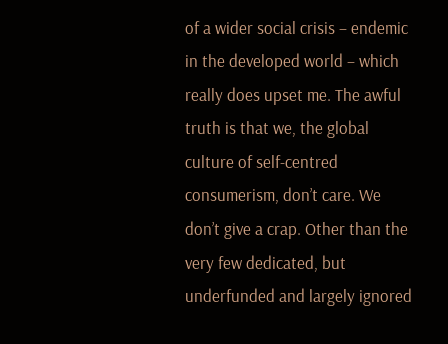of a wider social crisis – endemic in the developed world – which really does upset me. The awful truth is that we, the global culture of self-centred consumerism, don’t care. We don’t give a crap. Other than the very few dedicated, but underfunded and largely ignored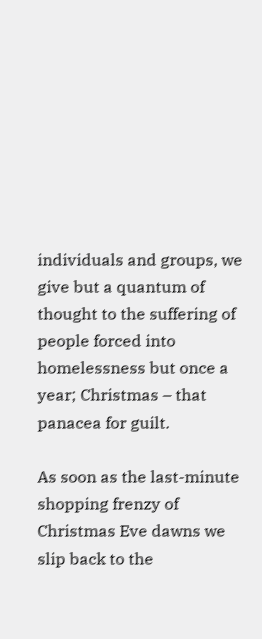individuals and groups, we give but a quantum of thought to the suffering of people forced into homelessness but once a year; Christmas – that panacea for guilt.

As soon as the last-minute shopping frenzy of Christmas Eve dawns we slip back to the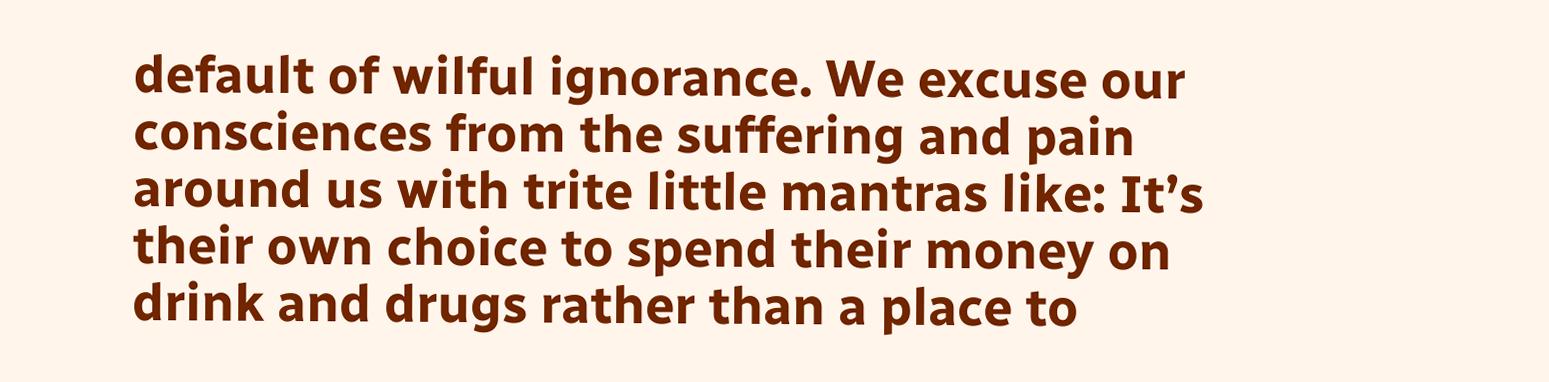default of wilful ignorance. We excuse our consciences from the suffering and pain around us with trite little mantras like: It’s their own choice to spend their money on drink and drugs rather than a place to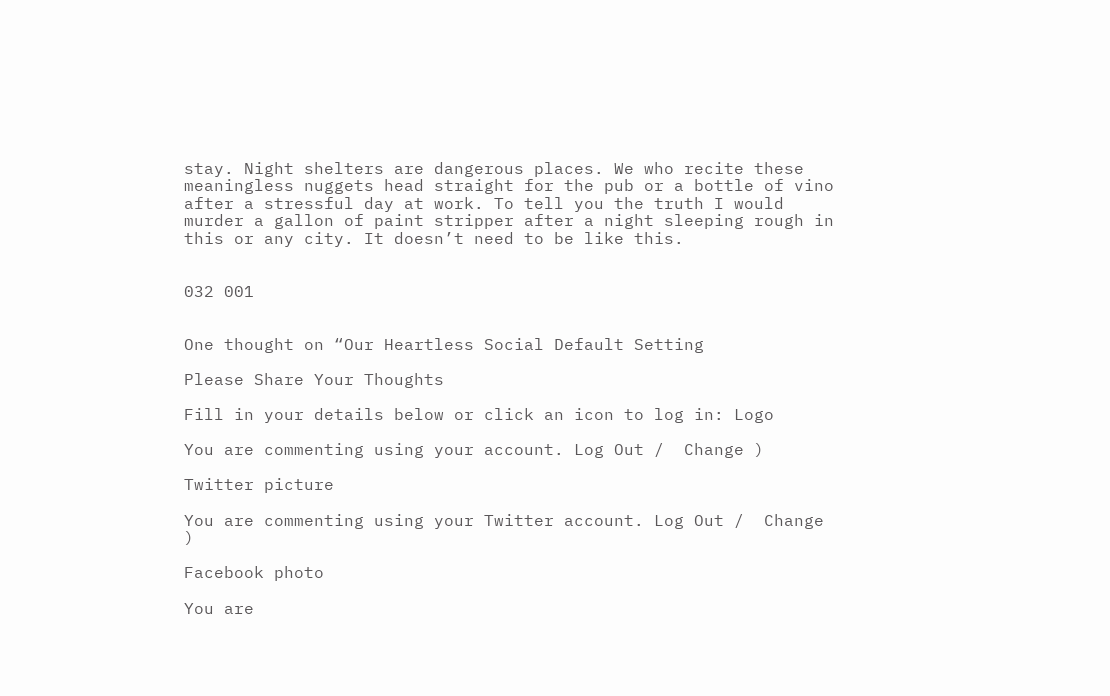stay. Night shelters are dangerous places. We who recite these meaningless nuggets head straight for the pub or a bottle of vino after a stressful day at work. To tell you the truth I would murder a gallon of paint stripper after a night sleeping rough in this or any city. It doesn’t need to be like this.


032 001


One thought on “Our Heartless Social Default Setting

Please Share Your Thoughts

Fill in your details below or click an icon to log in: Logo

You are commenting using your account. Log Out /  Change )

Twitter picture

You are commenting using your Twitter account. Log Out /  Change )

Facebook photo

You are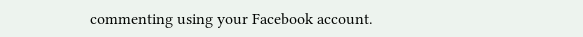commenting using your Facebook account.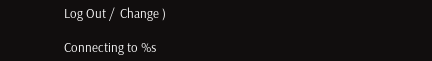Log Out /  Change )

Connecting to %s